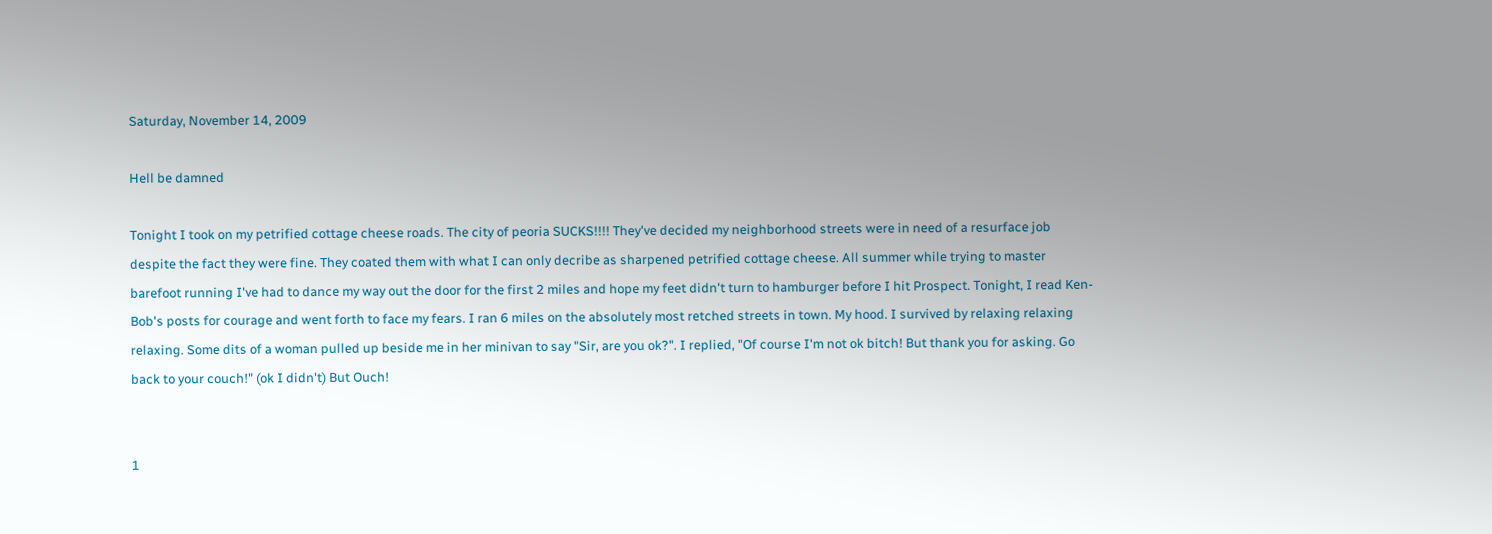Saturday, November 14, 2009

Hell be damned

Tonight I took on my petrified cottage cheese roads. The city of peoria SUCKS!!!! They've decided my neighborhood streets were in need of a resurface job despite the fact they were fine. They coated them with what I can only decribe as sharpened petrified cottage cheese. All summer while trying to master barefoot running I've had to dance my way out the door for the first 2 miles and hope my feet didn't turn to hamburger before I hit Prospect. Tonight, I read Ken-Bob's posts for courage and went forth to face my fears. I ran 6 miles on the absolutely most retched streets in town. My hood. I survived by relaxing relaxing relaxing. Some dits of a woman pulled up beside me in her minivan to say "Sir, are you ok?". I replied, "Of course I'm not ok bitch! But thank you for asking. Go back to your couch!" (ok I didn't) But Ouch!


1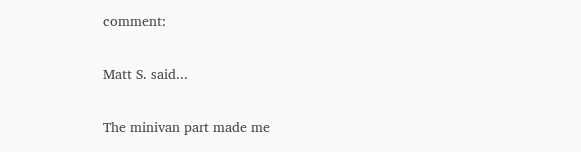comment:

Matt S. said...

The minivan part made me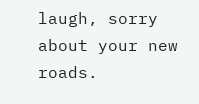laugh, sorry about your new roads.